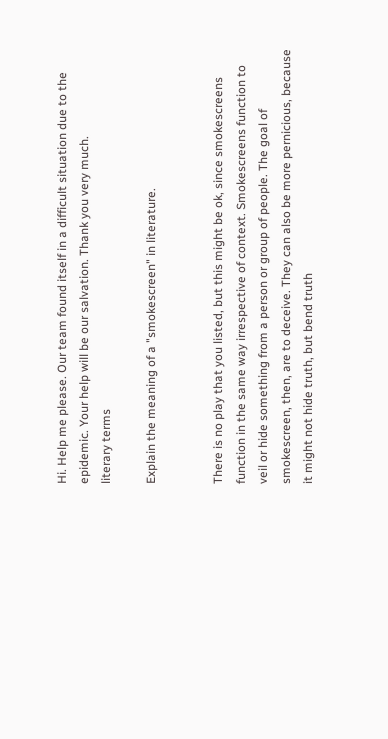Hi. Help me please. Our team found itself in a difficult situation due to the epidemic. Your help will be our salvation. Thank you very much.
literary terms

Explain the meaning of a "smokescreen" in literature.


There is no play that you listed, but this might be ok, since smokescreens function in the same way irrespective of context. Smokescreens function to veil or hide something from a person or group of people. The goal of smokescreen, then, are to deceive. They can also be more pernicious, because it might not hide truth, but bend truth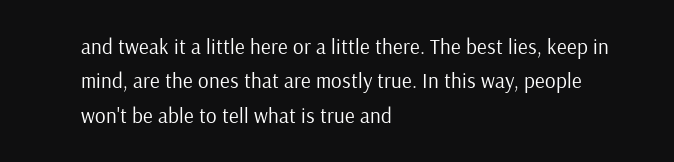and tweak it a little here or a little there. The best lies, keep in mind, are the ones that are mostly true. In this way, people won't be able to tell what is true and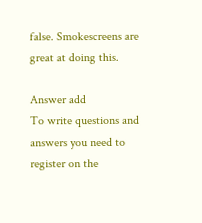false. Smokescreens are great at doing this.

Answer add
To write questions and answers you need to register on the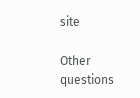site

Other questions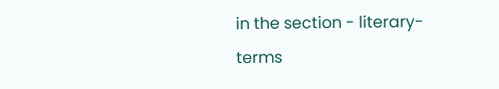in the section - literary-terms